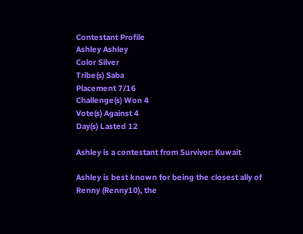Contestant Profile
Ashley Ashley
Color Silver
Tribe(s) Saba
Placement 7/16
Challenge(s) Won 4
Vote(s) Against 4
Day(s) Lasted 12

Ashley is a contestant from Survivor: Kuwait

Ashley is best known for being the closest ally of Renny (Renny10), the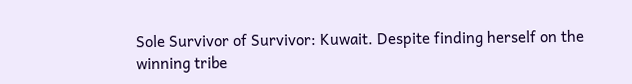Sole Survivor of Survivor: Kuwait. Despite finding herself on the winning tribe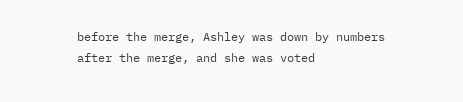before the merge, Ashley was down by numbers after the merge, and she was voted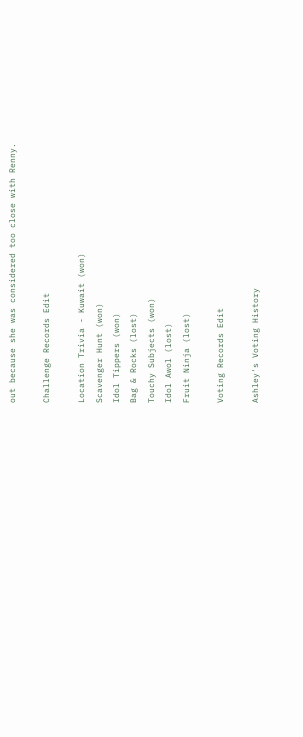out because she was considered too close with Renny.

Challenge Records Edit

Location Trivia - Kuwait (won)
Scavenger Hunt (won)
Idol Tippers (won)
Bag & Rocks (lost)
Touchy Subjects (won)
Idol Awol (lost)
Fruit Ninja (lost)

Voting Records Edit

Ashley's Voting History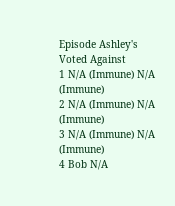Episode Ashley's
Voted Against
1 N/A (Immune) N/A (Immune)
2 N/A (Immune) N/A (Immune)
3 N/A (Immune) N/A (Immune)
4 Bob N/A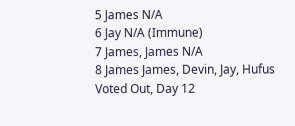5 James N/A
6 Jay N/A (Immune)
7 James, James N/A
8 James James, Devin, Jay, Hufus
Voted Out, Day 12